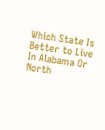Which State Is Better to Live In Alabama Or North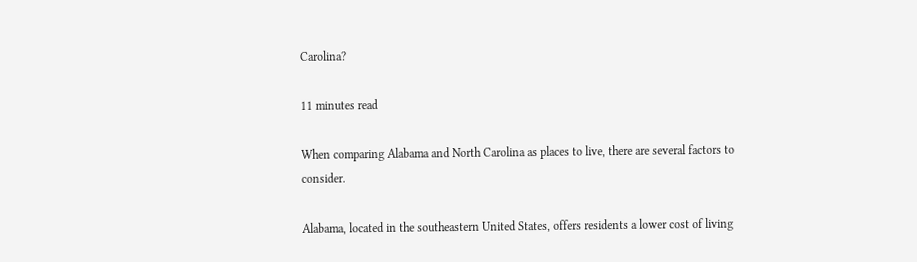Carolina?

11 minutes read

When comparing Alabama and North Carolina as places to live, there are several factors to consider.

Alabama, located in the southeastern United States, offers residents a lower cost of living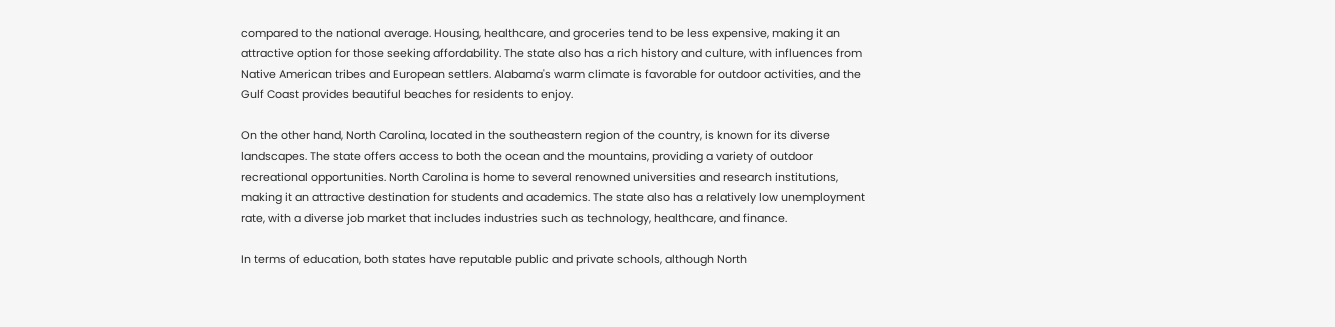compared to the national average. Housing, healthcare, and groceries tend to be less expensive, making it an attractive option for those seeking affordability. The state also has a rich history and culture, with influences from Native American tribes and European settlers. Alabama's warm climate is favorable for outdoor activities, and the Gulf Coast provides beautiful beaches for residents to enjoy.

On the other hand, North Carolina, located in the southeastern region of the country, is known for its diverse landscapes. The state offers access to both the ocean and the mountains, providing a variety of outdoor recreational opportunities. North Carolina is home to several renowned universities and research institutions, making it an attractive destination for students and academics. The state also has a relatively low unemployment rate, with a diverse job market that includes industries such as technology, healthcare, and finance.

In terms of education, both states have reputable public and private schools, although North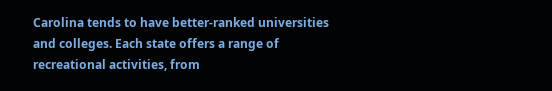Carolina tends to have better-ranked universities and colleges. Each state offers a range of recreational activities, from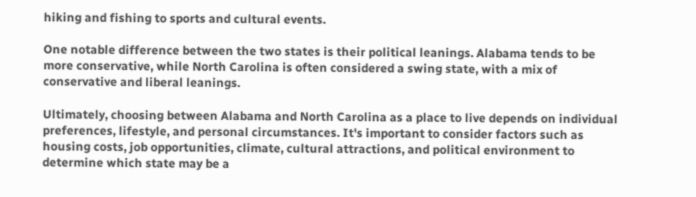hiking and fishing to sports and cultural events.

One notable difference between the two states is their political leanings. Alabama tends to be more conservative, while North Carolina is often considered a swing state, with a mix of conservative and liberal leanings.

Ultimately, choosing between Alabama and North Carolina as a place to live depends on individual preferences, lifestyle, and personal circumstances. It's important to consider factors such as housing costs, job opportunities, climate, cultural attractions, and political environment to determine which state may be a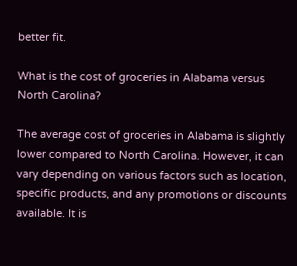better fit.

What is the cost of groceries in Alabama versus North Carolina?

The average cost of groceries in Alabama is slightly lower compared to North Carolina. However, it can vary depending on various factors such as location, specific products, and any promotions or discounts available. It is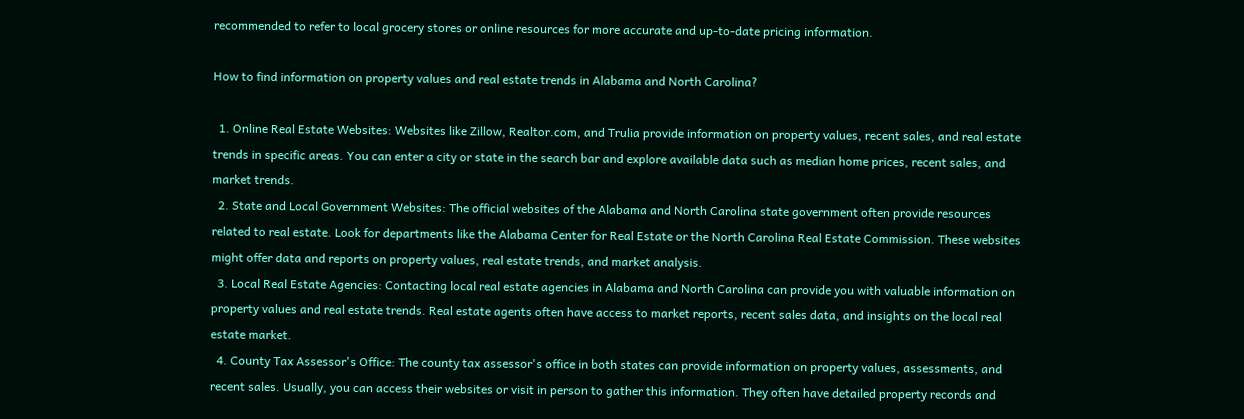recommended to refer to local grocery stores or online resources for more accurate and up-to-date pricing information.

How to find information on property values and real estate trends in Alabama and North Carolina?

  1. Online Real Estate Websites: Websites like Zillow, Realtor.com, and Trulia provide information on property values, recent sales, and real estate trends in specific areas. You can enter a city or state in the search bar and explore available data such as median home prices, recent sales, and market trends.
  2. State and Local Government Websites: The official websites of the Alabama and North Carolina state government often provide resources related to real estate. Look for departments like the Alabama Center for Real Estate or the North Carolina Real Estate Commission. These websites might offer data and reports on property values, real estate trends, and market analysis.
  3. Local Real Estate Agencies: Contacting local real estate agencies in Alabama and North Carolina can provide you with valuable information on property values and real estate trends. Real estate agents often have access to market reports, recent sales data, and insights on the local real estate market.
  4. County Tax Assessor's Office: The county tax assessor's office in both states can provide information on property values, assessments, and recent sales. Usually, you can access their websites or visit in person to gather this information. They often have detailed property records and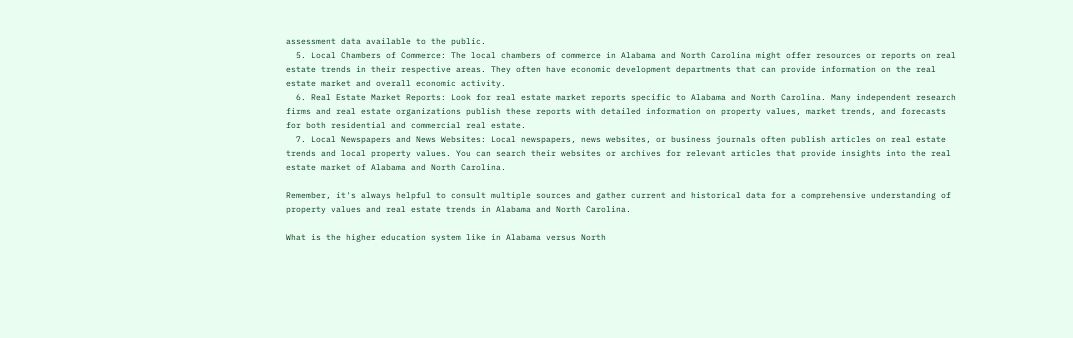assessment data available to the public.
  5. Local Chambers of Commerce: The local chambers of commerce in Alabama and North Carolina might offer resources or reports on real estate trends in their respective areas. They often have economic development departments that can provide information on the real estate market and overall economic activity.
  6. Real Estate Market Reports: Look for real estate market reports specific to Alabama and North Carolina. Many independent research firms and real estate organizations publish these reports with detailed information on property values, market trends, and forecasts for both residential and commercial real estate.
  7. Local Newspapers and News Websites: Local newspapers, news websites, or business journals often publish articles on real estate trends and local property values. You can search their websites or archives for relevant articles that provide insights into the real estate market of Alabama and North Carolina.

Remember, it's always helpful to consult multiple sources and gather current and historical data for a comprehensive understanding of property values and real estate trends in Alabama and North Carolina.

What is the higher education system like in Alabama versus North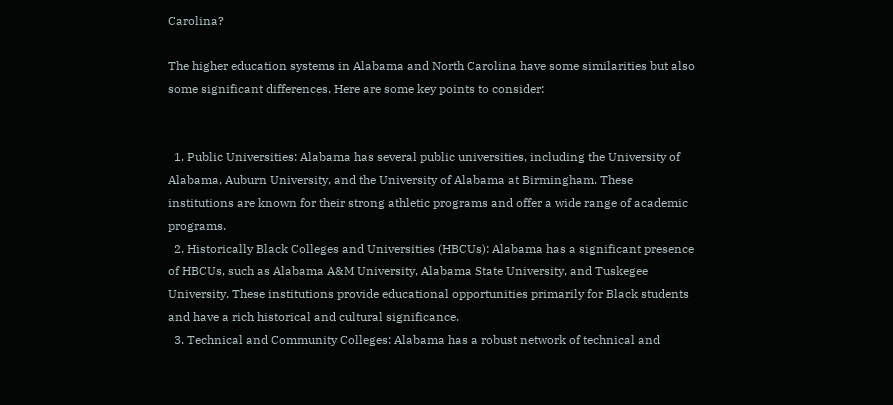Carolina?

The higher education systems in Alabama and North Carolina have some similarities but also some significant differences. Here are some key points to consider:


  1. Public Universities: Alabama has several public universities, including the University of Alabama, Auburn University, and the University of Alabama at Birmingham. These institutions are known for their strong athletic programs and offer a wide range of academic programs.
  2. Historically Black Colleges and Universities (HBCUs): Alabama has a significant presence of HBCUs, such as Alabama A&M University, Alabama State University, and Tuskegee University. These institutions provide educational opportunities primarily for Black students and have a rich historical and cultural significance.
  3. Technical and Community Colleges: Alabama has a robust network of technical and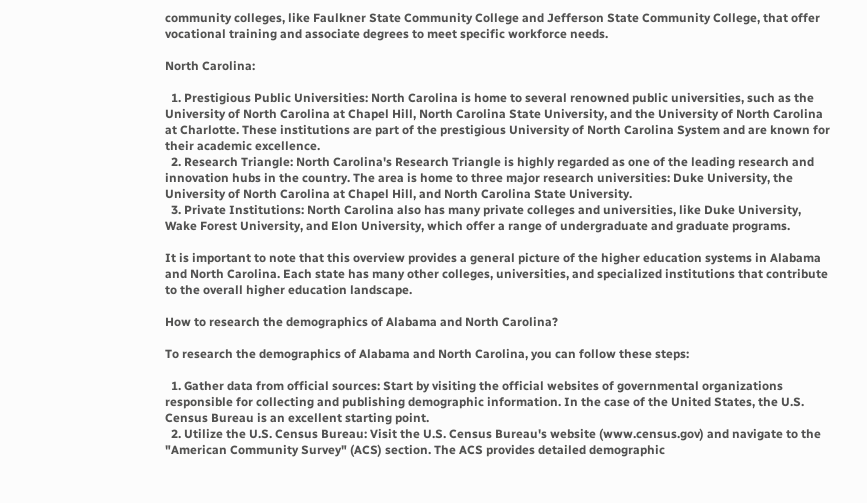community colleges, like Faulkner State Community College and Jefferson State Community College, that offer vocational training and associate degrees to meet specific workforce needs.

North Carolina:

  1. Prestigious Public Universities: North Carolina is home to several renowned public universities, such as the University of North Carolina at Chapel Hill, North Carolina State University, and the University of North Carolina at Charlotte. These institutions are part of the prestigious University of North Carolina System and are known for their academic excellence.
  2. Research Triangle: North Carolina's Research Triangle is highly regarded as one of the leading research and innovation hubs in the country. The area is home to three major research universities: Duke University, the University of North Carolina at Chapel Hill, and North Carolina State University.
  3. Private Institutions: North Carolina also has many private colleges and universities, like Duke University, Wake Forest University, and Elon University, which offer a range of undergraduate and graduate programs.

It is important to note that this overview provides a general picture of the higher education systems in Alabama and North Carolina. Each state has many other colleges, universities, and specialized institutions that contribute to the overall higher education landscape.

How to research the demographics of Alabama and North Carolina?

To research the demographics of Alabama and North Carolina, you can follow these steps:

  1. Gather data from official sources: Start by visiting the official websites of governmental organizations responsible for collecting and publishing demographic information. In the case of the United States, the U.S. Census Bureau is an excellent starting point.
  2. Utilize the U.S. Census Bureau: Visit the U.S. Census Bureau's website (www.census.gov) and navigate to the "American Community Survey" (ACS) section. The ACS provides detailed demographic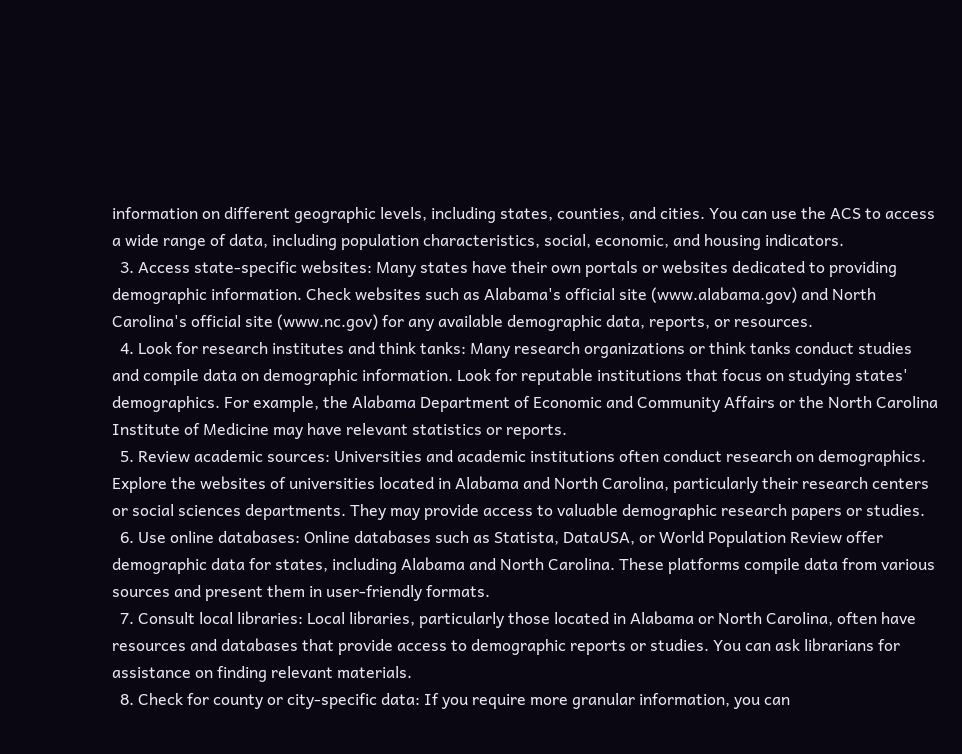information on different geographic levels, including states, counties, and cities. You can use the ACS to access a wide range of data, including population characteristics, social, economic, and housing indicators.
  3. Access state-specific websites: Many states have their own portals or websites dedicated to providing demographic information. Check websites such as Alabama's official site (www.alabama.gov) and North Carolina's official site (www.nc.gov) for any available demographic data, reports, or resources.
  4. Look for research institutes and think tanks: Many research organizations or think tanks conduct studies and compile data on demographic information. Look for reputable institutions that focus on studying states' demographics. For example, the Alabama Department of Economic and Community Affairs or the North Carolina Institute of Medicine may have relevant statistics or reports.
  5. Review academic sources: Universities and academic institutions often conduct research on demographics. Explore the websites of universities located in Alabama and North Carolina, particularly their research centers or social sciences departments. They may provide access to valuable demographic research papers or studies.
  6. Use online databases: Online databases such as Statista, DataUSA, or World Population Review offer demographic data for states, including Alabama and North Carolina. These platforms compile data from various sources and present them in user-friendly formats.
  7. Consult local libraries: Local libraries, particularly those located in Alabama or North Carolina, often have resources and databases that provide access to demographic reports or studies. You can ask librarians for assistance on finding relevant materials.
  8. Check for county or city-specific data: If you require more granular information, you can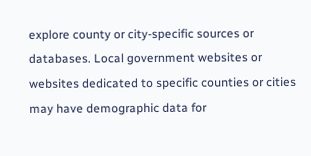explore county or city-specific sources or databases. Local government websites or websites dedicated to specific counties or cities may have demographic data for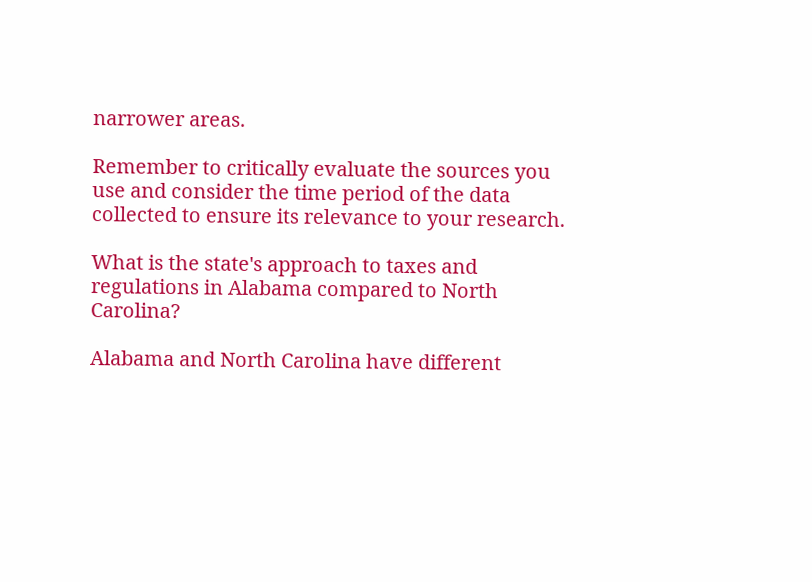narrower areas.

Remember to critically evaluate the sources you use and consider the time period of the data collected to ensure its relevance to your research.

What is the state's approach to taxes and regulations in Alabama compared to North Carolina?

Alabama and North Carolina have different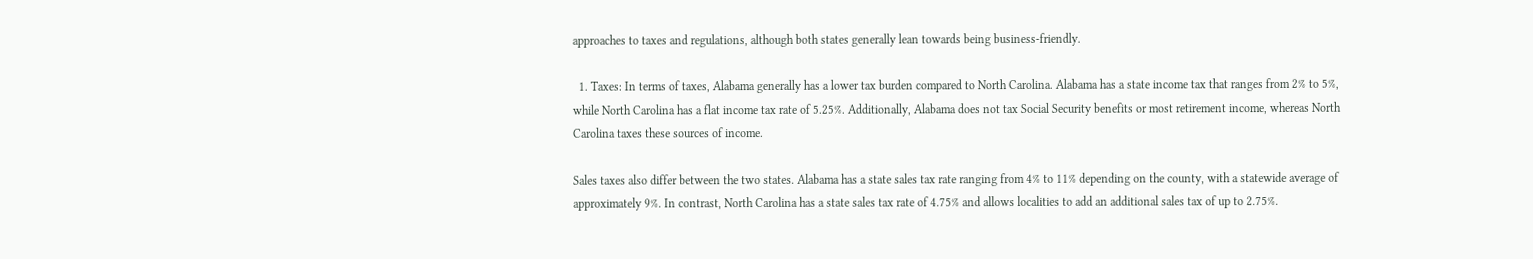approaches to taxes and regulations, although both states generally lean towards being business-friendly.

  1. Taxes: In terms of taxes, Alabama generally has a lower tax burden compared to North Carolina. Alabama has a state income tax that ranges from 2% to 5%, while North Carolina has a flat income tax rate of 5.25%. Additionally, Alabama does not tax Social Security benefits or most retirement income, whereas North Carolina taxes these sources of income.

Sales taxes also differ between the two states. Alabama has a state sales tax rate ranging from 4% to 11% depending on the county, with a statewide average of approximately 9%. In contrast, North Carolina has a state sales tax rate of 4.75% and allows localities to add an additional sales tax of up to 2.75%.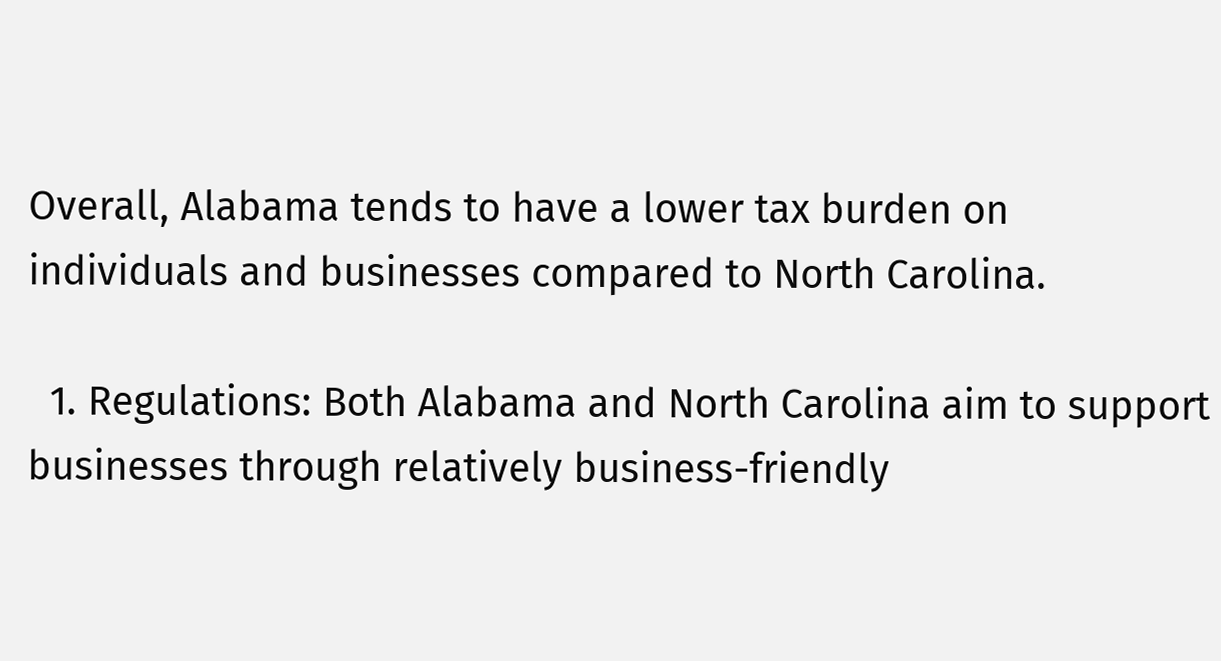Overall, Alabama tends to have a lower tax burden on individuals and businesses compared to North Carolina.

  1. Regulations: Both Alabama and North Carolina aim to support businesses through relatively business-friendly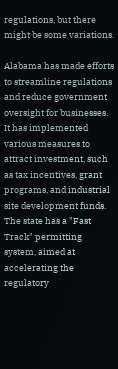regulations, but there might be some variations.

Alabama has made efforts to streamline regulations and reduce government oversight for businesses. It has implemented various measures to attract investment, such as tax incentives, grant programs, and industrial site development funds. The state has a "Fast Track" permitting system, aimed at accelerating the regulatory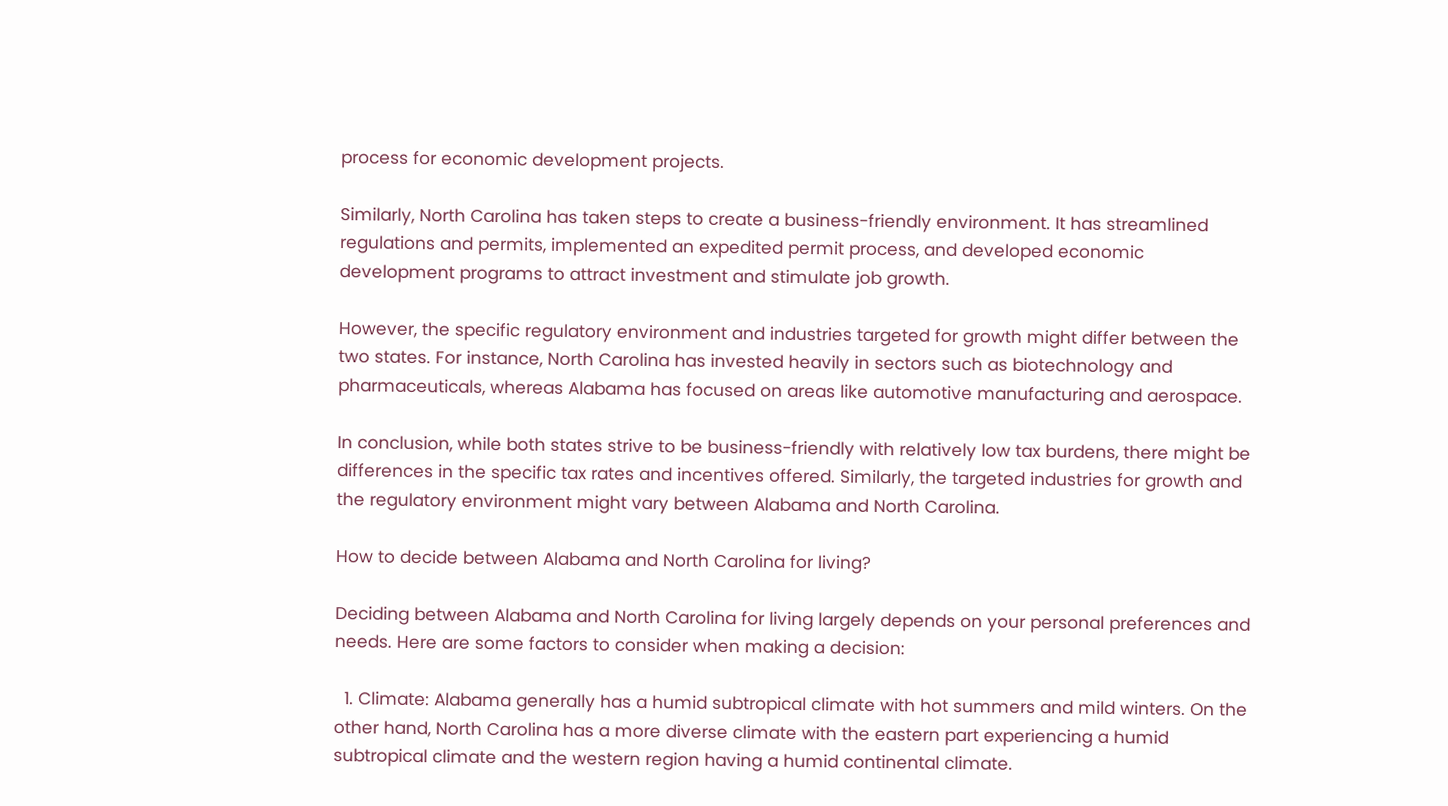process for economic development projects.

Similarly, North Carolina has taken steps to create a business-friendly environment. It has streamlined regulations and permits, implemented an expedited permit process, and developed economic development programs to attract investment and stimulate job growth.

However, the specific regulatory environment and industries targeted for growth might differ between the two states. For instance, North Carolina has invested heavily in sectors such as biotechnology and pharmaceuticals, whereas Alabama has focused on areas like automotive manufacturing and aerospace.

In conclusion, while both states strive to be business-friendly with relatively low tax burdens, there might be differences in the specific tax rates and incentives offered. Similarly, the targeted industries for growth and the regulatory environment might vary between Alabama and North Carolina.

How to decide between Alabama and North Carolina for living?

Deciding between Alabama and North Carolina for living largely depends on your personal preferences and needs. Here are some factors to consider when making a decision:

  1. Climate: Alabama generally has a humid subtropical climate with hot summers and mild winters. On the other hand, North Carolina has a more diverse climate with the eastern part experiencing a humid subtropical climate and the western region having a humid continental climate.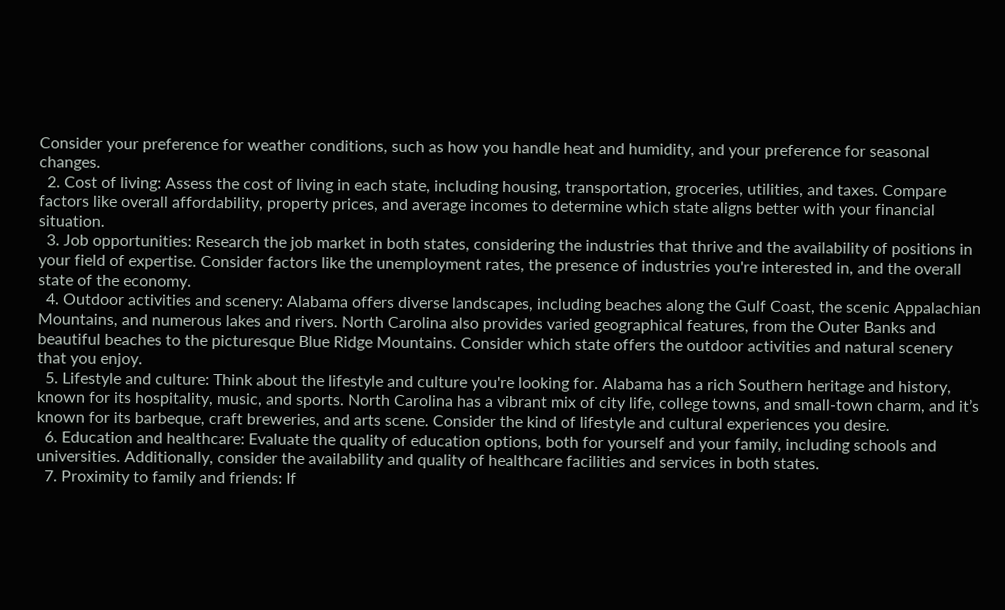Consider your preference for weather conditions, such as how you handle heat and humidity, and your preference for seasonal changes.
  2. Cost of living: Assess the cost of living in each state, including housing, transportation, groceries, utilities, and taxes. Compare factors like overall affordability, property prices, and average incomes to determine which state aligns better with your financial situation.
  3. Job opportunities: Research the job market in both states, considering the industries that thrive and the availability of positions in your field of expertise. Consider factors like the unemployment rates, the presence of industries you're interested in, and the overall state of the economy.
  4. Outdoor activities and scenery: Alabama offers diverse landscapes, including beaches along the Gulf Coast, the scenic Appalachian Mountains, and numerous lakes and rivers. North Carolina also provides varied geographical features, from the Outer Banks and beautiful beaches to the picturesque Blue Ridge Mountains. Consider which state offers the outdoor activities and natural scenery that you enjoy.
  5. Lifestyle and culture: Think about the lifestyle and culture you're looking for. Alabama has a rich Southern heritage and history, known for its hospitality, music, and sports. North Carolina has a vibrant mix of city life, college towns, and small-town charm, and it’s known for its barbeque, craft breweries, and arts scene. Consider the kind of lifestyle and cultural experiences you desire.
  6. Education and healthcare: Evaluate the quality of education options, both for yourself and your family, including schools and universities. Additionally, consider the availability and quality of healthcare facilities and services in both states.
  7. Proximity to family and friends: If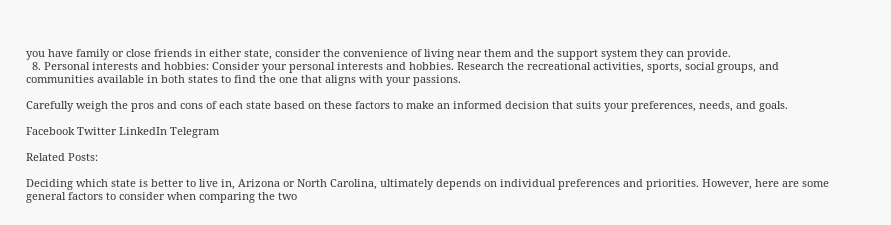you have family or close friends in either state, consider the convenience of living near them and the support system they can provide.
  8. Personal interests and hobbies: Consider your personal interests and hobbies. Research the recreational activities, sports, social groups, and communities available in both states to find the one that aligns with your passions.

Carefully weigh the pros and cons of each state based on these factors to make an informed decision that suits your preferences, needs, and goals.

Facebook Twitter LinkedIn Telegram

Related Posts:

Deciding which state is better to live in, Arizona or North Carolina, ultimately depends on individual preferences and priorities. However, here are some general factors to consider when comparing the two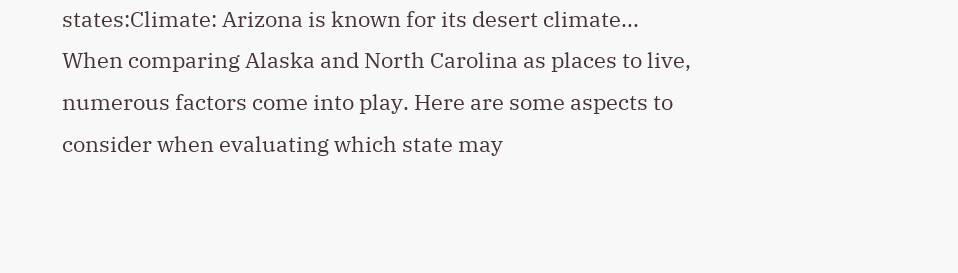states:Climate: Arizona is known for its desert climate...
When comparing Alaska and North Carolina as places to live, numerous factors come into play. Here are some aspects to consider when evaluating which state may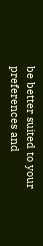be better suited to your preferences and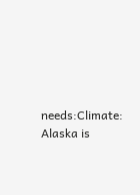needs:Climate: Alaska is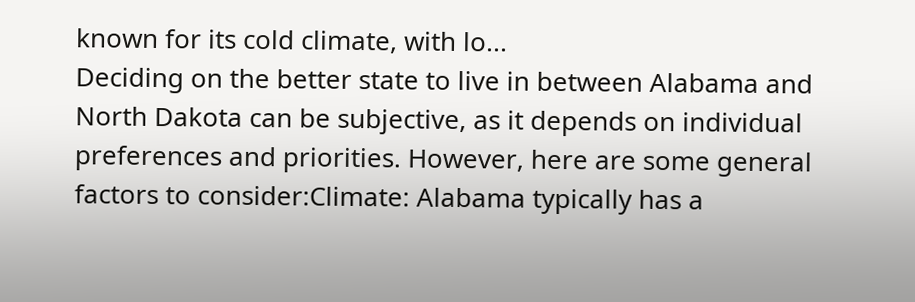known for its cold climate, with lo...
Deciding on the better state to live in between Alabama and North Dakota can be subjective, as it depends on individual preferences and priorities. However, here are some general factors to consider:Climate: Alabama typically has a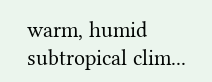warm, humid subtropical clim...